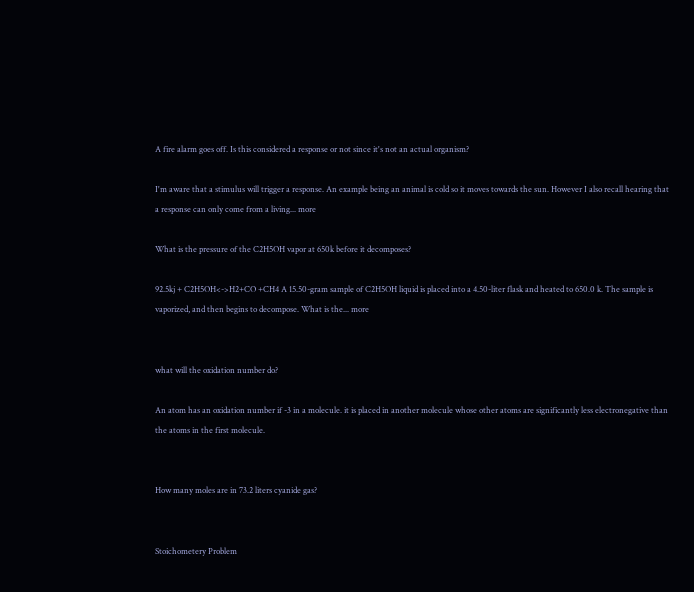A fire alarm goes off. Is this considered a response or not since it's not an actual organism?

I'm aware that a stimulus will trigger a response. An example being an animal is cold so it moves towards the sun. However I also recall hearing that a response can only come from a living... more

What is the pressure of the C2H5OH vapor at 650k before it decomposes?

92.5kj + C2H5OH<->H2+CO +CH4 A 15.50-gram sample of C2H5OH liquid is placed into a 4.50-liter flask and heated to 650.0 k. The sample is vaporized, and then begins to decompose. What is the... more


what will the oxidation number do?

An atom has an oxidation number if -3 in a molecule. it is placed in another molecule whose other atoms are significantly less electronegative than the atoms in the first molecule.


How many moles are in 73.2 liters cyanide gas?


Stoichometery Problem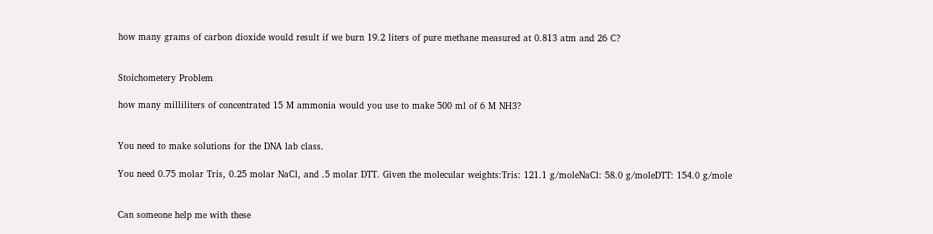how many grams of carbon dioxide would result if we burn 19.2 liters of pure methane measured at 0.813 atm and 26 C?


Stoichometery Problem

how many milliliters of concentrated 15 M ammonia would you use to make 500 ml of 6 M NH3?


You need to make solutions for the DNA lab class.

You need 0.75 molar Tris, 0.25 molar NaCl, and .5 molar DTT. Given the molecular weights:Tris: 121.1 g/moleNaCl: 58.0 g/moleDTT: 154.0 g/mole


Can someone help me with these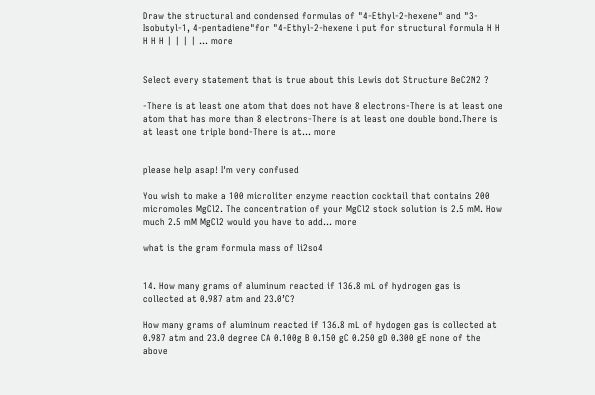Draw the structural and condensed formulas of "4-Ethyl-2-hexene" and "3-Isobutyl-1, 4-pentadiene"for "4-Ethyl-2-hexene i put for structural formula H H H H H | | | | ... more


Select every statement that is true about this Lewis dot Structure BeC2N2 ?

-There is at least one atom that does not have 8 electrons-There is at least one atom that has more than 8 electrons-There is at least one double bond.There is at least one triple bond-There is at... more


please help asap! I'm very confused

You wish to make a 100 microliter enzyme reaction cocktail that contains 200 micromoles MgCl2. The concentration of your MgCl2 stock solution is 2.5 mM. How much 2.5 mM MgCl2 would you have to add... more

what is the gram formula mass of li2so4


14. How many grams of aluminum reacted if 136.8 mL of hydrogen gas is collected at 0.987 atm and 23.0’C?

How many grams of aluminum reacted if 136.8 mL of hydogen gas is collected at 0.987 atm and 23.0 degree CA 0.100g B 0.150 gC 0.250 gD 0.300 gE none of the above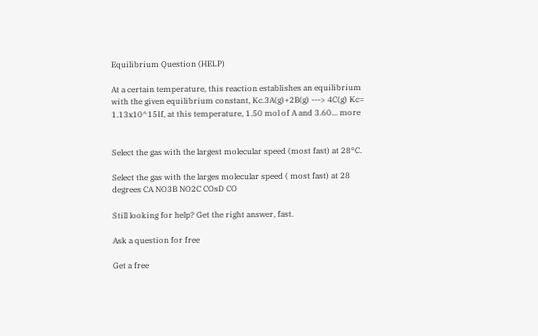Equilibrium Question (HELP)

At a certain temperature, this reaction establishes an equilibrium with the given equilibrium constant, Kc.3A(g)+2B(g) ---> 4C(g) Kc= 1.13x10^15If, at this temperature, 1.50 mol of A and 3.60... more


Select the gas with the largest molecular speed (most fast) at 28°C.

Select the gas with the larges molecular speed ( most fast) at 28 degrees CA NO3B NO2C COsD CO

Still looking for help? Get the right answer, fast.

Ask a question for free

Get a free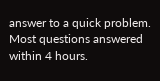answer to a quick problem.
Most questions answered within 4 hours.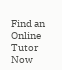Find an Online Tutor Now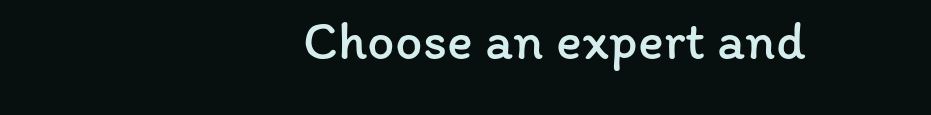Choose an expert and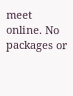meet online. No packages or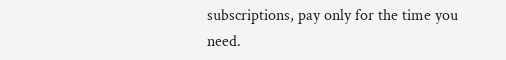subscriptions, pay only for the time you need.